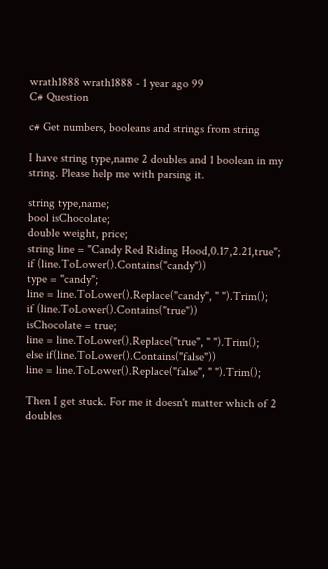wrath1888 wrath1888 - 1 year ago 99
C# Question

c# Get numbers, booleans and strings from string

I have string type,name 2 doubles and 1 boolean in my string. Please help me with parsing it.

string type,name;
bool isChocolate;
double weight, price;
string line = "Candy Red Riding Hood,0.17,2.21,true";
if (line.ToLower().Contains("candy"))
type = "candy";
line = line.ToLower().Replace("candy", " ").Trim();
if (line.ToLower().Contains("true"))
isChocolate = true;
line = line.ToLower().Replace("true", " ").Trim();
else if(line.ToLower().Contains("false"))
line = line.ToLower().Replace("false", " ").Trim();

Then I get stuck. For me it doesn't matter which of 2 doubles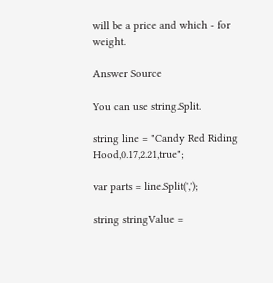will be a price and which - for weight.

Answer Source

You can use string.Split.

string line = "Candy Red Riding Hood,0.17,2.21,true";

var parts = line.Split(',');

string stringValue =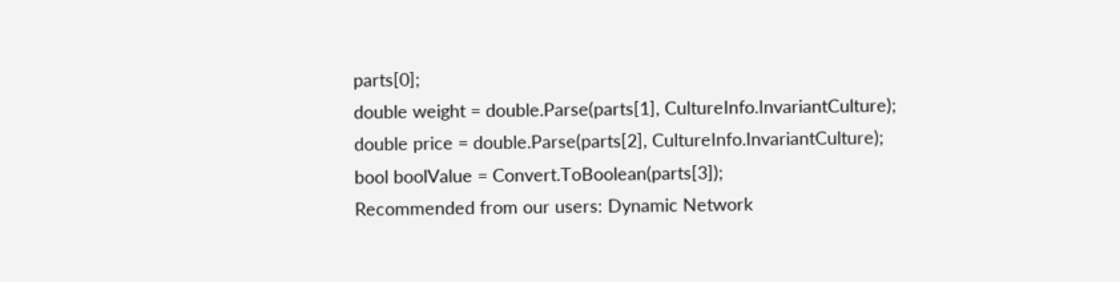parts[0];
double weight = double.Parse(parts[1], CultureInfo.InvariantCulture);
double price = double.Parse(parts[2], CultureInfo.InvariantCulture);
bool boolValue = Convert.ToBoolean(parts[3]);
Recommended from our users: Dynamic Network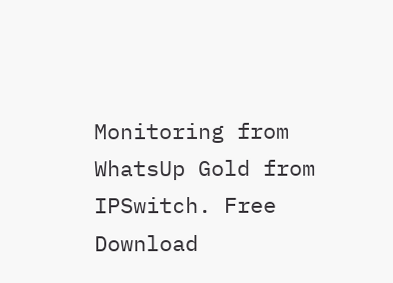Monitoring from WhatsUp Gold from IPSwitch. Free Download